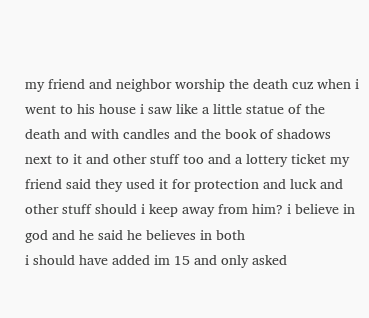my friend and neighbor worship the death cuz when i went to his house i saw like a little statue of the death and with candles and the book of shadows next to it and other stuff too and a lottery ticket my friend said they used it for protection and luck and other stuff should i keep away from him? i believe in god and he said he believes in both
i should have added im 15 and only asked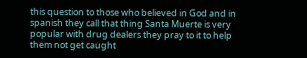this question to those who believed in God and in spanish they call that thing Santa Muerte is very popular with drug dealers they pray to it to help them not get caught